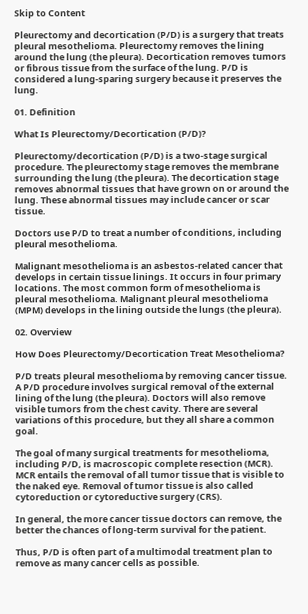Skip to Content

Pleurectomy and decortication (P/D) is a surgery that treats pleural mesothelioma. Pleurectomy removes the lining around the lung (the pleura). Decortication removes tumors or fibrous tissue from the surface of the lung. P/D is considered a lung-sparing surgery because it preserves the lung.

01. Definition

What Is Pleurectomy/Decortication (P/D)?

Pleurectomy/decortication (P/D) is a two-stage surgical procedure. The pleurectomy stage removes the membrane surrounding the lung (the pleura). The decortication stage removes abnormal tissues that have grown on or around the lung. These abnormal tissues may include cancer or scar tissue.

Doctors use P/D to treat a number of conditions, including pleural mesothelioma.

Malignant mesothelioma is an asbestos-related cancer that develops in certain tissue linings. It occurs in four primary locations. The most common form of mesothelioma is pleural mesothelioma. Malignant pleural mesothelioma (MPM) develops in the lining outside the lungs (the pleura).

02. Overview

How Does Pleurectomy/Decortication Treat Mesothelioma?

P/D treats pleural mesothelioma by removing cancer tissue. A P/D procedure involves surgical removal of the external lining of the lung (the pleura). Doctors will also remove visible tumors from the chest cavity. There are several variations of this procedure, but they all share a common goal.

The goal of many surgical treatments for mesothelioma, including P/D, is macroscopic complete resection (MCR). MCR entails the removal of all tumor tissue that is visible to the naked eye. Removal of tumor tissue is also called cytoreduction or cytoreductive surgery (CRS).

In general, the more cancer tissue doctors can remove, the better the chances of long-term survival for the patient.

Thus, P/D is often part of a multimodal treatment plan to remove as many cancer cells as possible.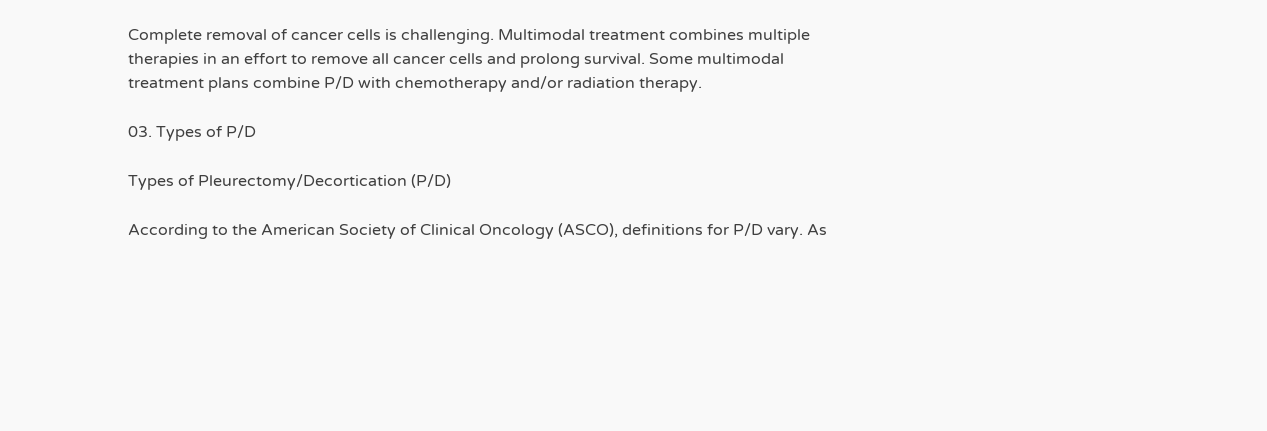Complete removal of cancer cells is challenging. Multimodal treatment combines multiple therapies in an effort to remove all cancer cells and prolong survival. Some multimodal treatment plans combine P/D with chemotherapy and/or radiation therapy.

03. Types of P/D

Types of Pleurectomy/Decortication (P/D)

According to the American Society of Clinical Oncology (ASCO), definitions for P/D vary. As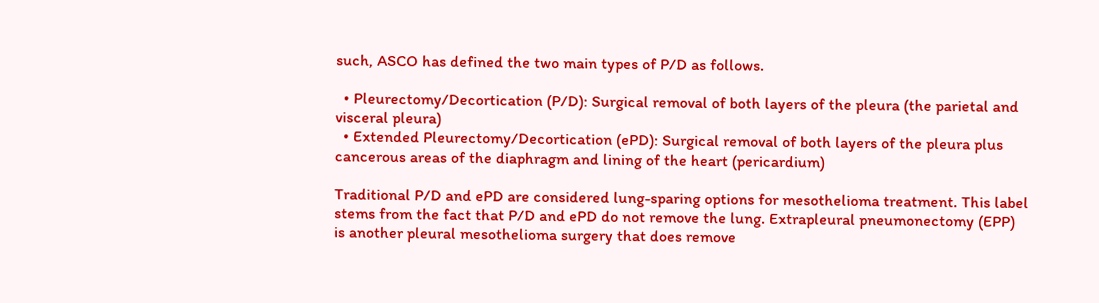such, ASCO has defined the two main types of P/D as follows.

  • Pleurectomy/Decortication (P/D): Surgical removal of both layers of the pleura (the parietal and visceral pleura)
  • Extended Pleurectomy/Decortication (ePD): Surgical removal of both layers of the pleura plus cancerous areas of the diaphragm and lining of the heart (pericardium)

Traditional P/D and ePD are considered lung-sparing options for mesothelioma treatment. This label stems from the fact that P/D and ePD do not remove the lung. Extrapleural pneumonectomy (EPP) is another pleural mesothelioma surgery that does remove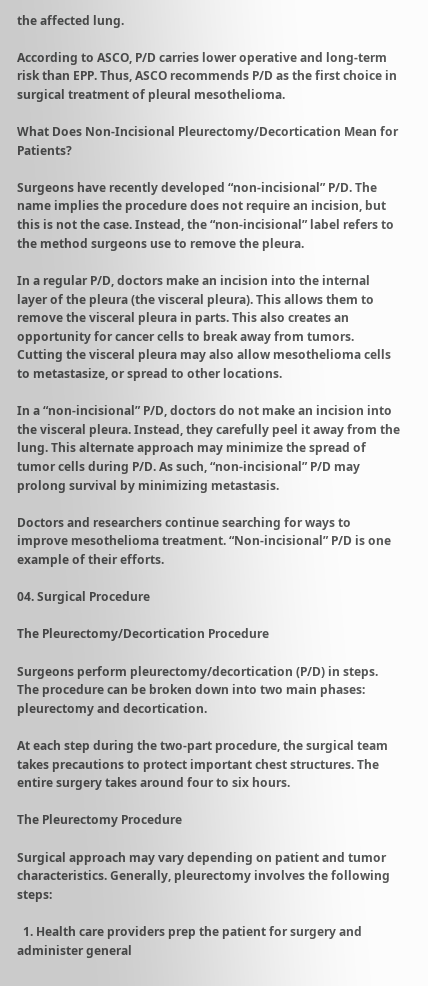the affected lung.

According to ASCO, P/D carries lower operative and long-term risk than EPP. Thus, ASCO recommends P/D as the first choice in surgical treatment of pleural mesothelioma.

What Does Non-Incisional Pleurectomy/Decortication Mean for Patients?

Surgeons have recently developed “non-incisional” P/D. The name implies the procedure does not require an incision, but this is not the case. Instead, the “non-incisional” label refers to the method surgeons use to remove the pleura.

In a regular P/D, doctors make an incision into the internal layer of the pleura (the visceral pleura). This allows them to remove the visceral pleura in parts. This also creates an opportunity for cancer cells to break away from tumors. Cutting the visceral pleura may also allow mesothelioma cells to metastasize, or spread to other locations.

In a “non-incisional” P/D, doctors do not make an incision into the visceral pleura. Instead, they carefully peel it away from the lung. This alternate approach may minimize the spread of tumor cells during P/D. As such, “non-incisional” P/D may prolong survival by minimizing metastasis.

Doctors and researchers continue searching for ways to improve mesothelioma treatment. “Non-incisional” P/D is one example of their efforts.

04. Surgical Procedure

The Pleurectomy/Decortication Procedure

Surgeons perform pleurectomy/decortication (P/D) in steps. The procedure can be broken down into two main phases: pleurectomy and decortication.

At each step during the two-part procedure, the surgical team takes precautions to protect important chest structures. The entire surgery takes around four to six hours.

The Pleurectomy Procedure

Surgical approach may vary depending on patient and tumor characteristics. Generally, pleurectomy involves the following steps:

  1. Health care providers prep the patient for surgery and administer general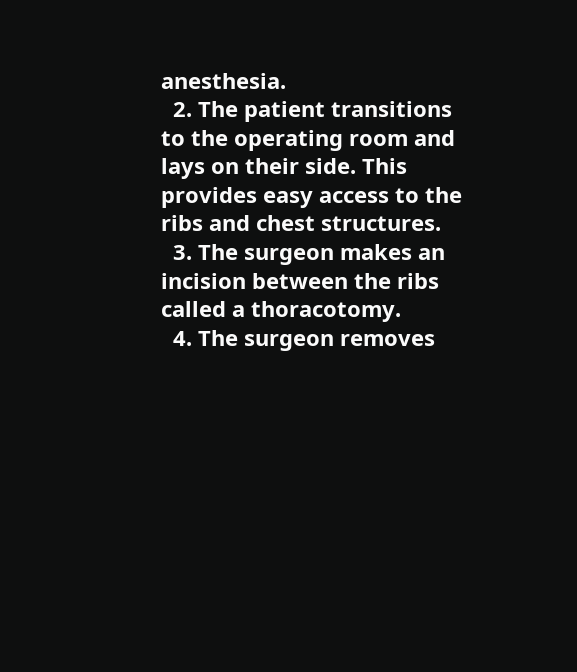anesthesia.
  2. The patient transitions to the operating room and lays on their side. This provides easy access to the ribs and chest structures.
  3. The surgeon makes an incision between the ribs called a thoracotomy.
  4. The surgeon removes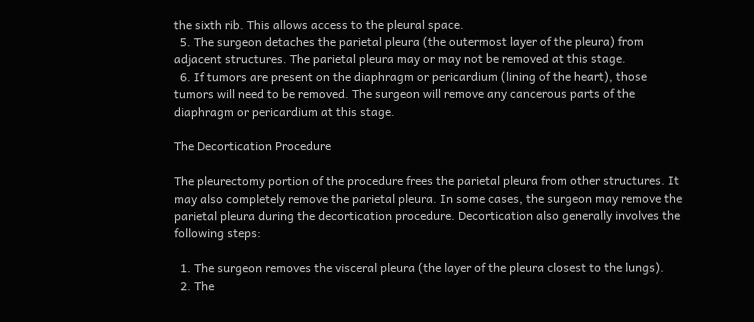the sixth rib. This allows access to the pleural space.
  5. The surgeon detaches the parietal pleura (the outermost layer of the pleura) from adjacent structures. The parietal pleura may or may not be removed at this stage.
  6. If tumors are present on the diaphragm or pericardium (lining of the heart), those tumors will need to be removed. The surgeon will remove any cancerous parts of the diaphragm or pericardium at this stage.

The Decortication Procedure

The pleurectomy portion of the procedure frees the parietal pleura from other structures. It may also completely remove the parietal pleura. In some cases, the surgeon may remove the parietal pleura during the decortication procedure. Decortication also generally involves the following steps:

  1. The surgeon removes the visceral pleura (the layer of the pleura closest to the lungs).
  2. The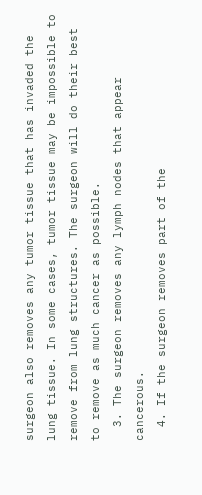surgeon also removes any tumor tissue that has invaded the lung tissue. In some cases, tumor tissue may be impossible to remove from lung structures. The surgeon will do their best to remove as much cancer as possible.
  3. The surgeon removes any lymph nodes that appear cancerous.
  4. If the surgeon removes part of the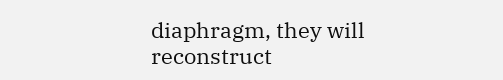diaphragm, they will reconstruct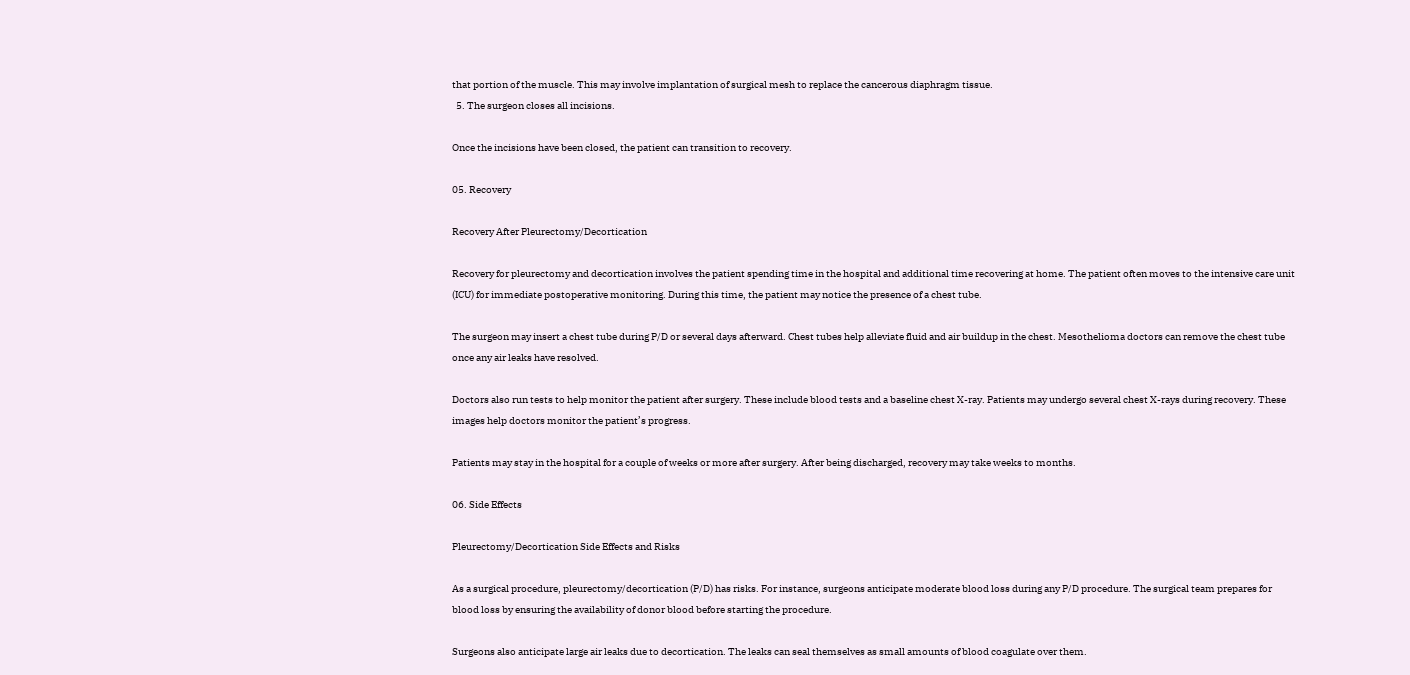that portion of the muscle. This may involve implantation of surgical mesh to replace the cancerous diaphragm tissue.
  5. The surgeon closes all incisions.

Once the incisions have been closed, the patient can transition to recovery.

05. Recovery

Recovery After Pleurectomy/Decortication

Recovery for pleurectomy and decortication involves the patient spending time in the hospital and additional time recovering at home. The patient often moves to the intensive care unit (ICU) for immediate postoperative monitoring. During this time, the patient may notice the presence of a chest tube.

The surgeon may insert a chest tube during P/D or several days afterward. Chest tubes help alleviate fluid and air buildup in the chest. Mesothelioma doctors can remove the chest tube once any air leaks have resolved.

Doctors also run tests to help monitor the patient after surgery. These include blood tests and a baseline chest X-ray. Patients may undergo several chest X-rays during recovery. These images help doctors monitor the patient’s progress.

Patients may stay in the hospital for a couple of weeks or more after surgery. After being discharged, recovery may take weeks to months.

06. Side Effects

Pleurectomy/Decortication Side Effects and Risks

As a surgical procedure, pleurectomy/decortication (P/D) has risks. For instance, surgeons anticipate moderate blood loss during any P/D procedure. The surgical team prepares for blood loss by ensuring the availability of donor blood before starting the procedure.

Surgeons also anticipate large air leaks due to decortication. The leaks can seal themselves as small amounts of blood coagulate over them.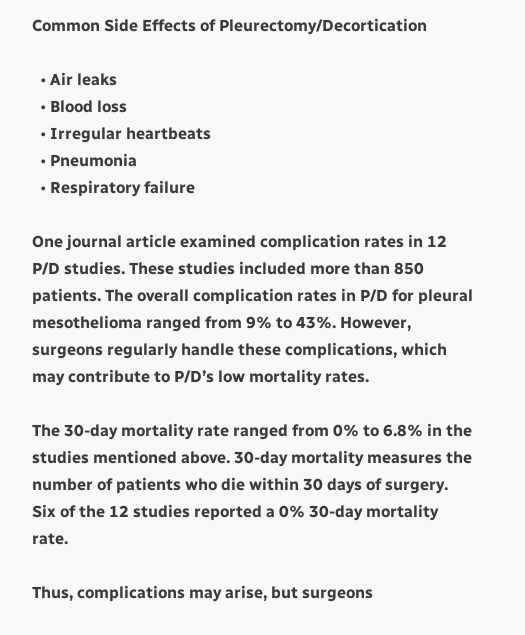Common Side Effects of Pleurectomy/Decortication

  • Air leaks
  • Blood loss
  • Irregular heartbeats
  • Pneumonia
  • Respiratory failure

One journal article examined complication rates in 12 P/D studies. These studies included more than 850 patients. The overall complication rates in P/D for pleural mesothelioma ranged from 9% to 43%. However, surgeons regularly handle these complications, which may contribute to P/D’s low mortality rates.

The 30-day mortality rate ranged from 0% to 6.8% in the studies mentioned above. 30-day mortality measures the number of patients who die within 30 days of surgery. Six of the 12 studies reported a 0% 30-day mortality rate.

Thus, complications may arise, but surgeons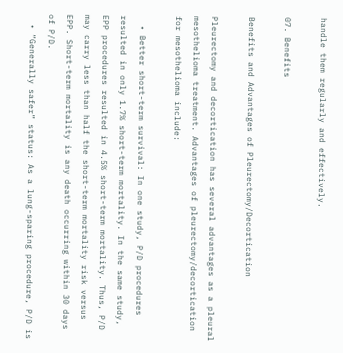handle them regularly and effectively.

07. Benefits

Benefits and Advantages of Pleurectomy/Decortication

Pleurectomy and decortication has several advantages as a pleural mesothelioma treatment. Advantages of pleurectomy/decortication for mesothelioma include:

  • Better short-term survival: In one study, P/D procedures resulted in only 1.7% short-term mortality. In the same study, EPP procedures resulted in 4.5% short-term mortality. Thus, P/D may carry less than half the short-term mortality risk versus EPP. Short-term mortality is any death occurring within 30 days of P/D.
  • “Generally safer” status: As a lung-sparing procedure, P/D is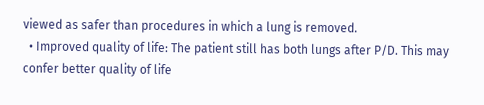viewed as safer than procedures in which a lung is removed.
  • Improved quality of life: The patient still has both lungs after P/D. This may confer better quality of life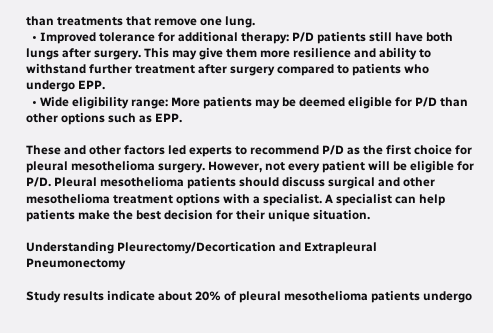than treatments that remove one lung.
  • Improved tolerance for additional therapy: P/D patients still have both lungs after surgery. This may give them more resilience and ability to withstand further treatment after surgery compared to patients who undergo EPP.
  • Wide eligibility range: More patients may be deemed eligible for P/D than other options such as EPP.

These and other factors led experts to recommend P/D as the first choice for pleural mesothelioma surgery. However, not every patient will be eligible for P/D. Pleural mesothelioma patients should discuss surgical and other mesothelioma treatment options with a specialist. A specialist can help patients make the best decision for their unique situation.

Understanding Pleurectomy/Decortication and Extrapleural Pneumonectomy

Study results indicate about 20% of pleural mesothelioma patients undergo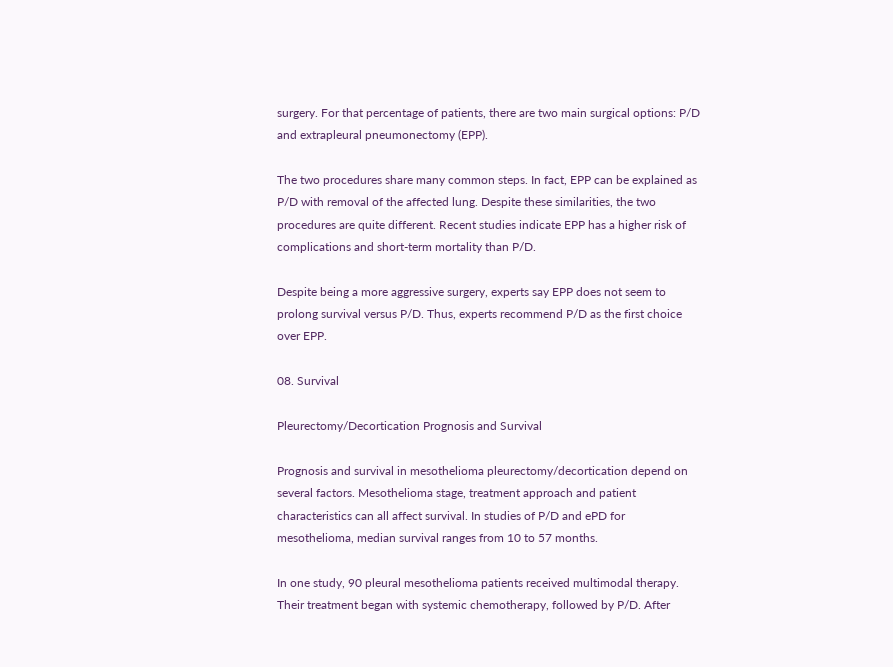surgery. For that percentage of patients, there are two main surgical options: P/D and extrapleural pneumonectomy (EPP).

The two procedures share many common steps. In fact, EPP can be explained as P/D with removal of the affected lung. Despite these similarities, the two procedures are quite different. Recent studies indicate EPP has a higher risk of complications and short-term mortality than P/D.

Despite being a more aggressive surgery, experts say EPP does not seem to prolong survival versus P/D. Thus, experts recommend P/D as the first choice over EPP.

08. Survival

Pleurectomy/Decortication Prognosis and Survival

Prognosis and survival in mesothelioma pleurectomy/decortication depend on several factors. Mesothelioma stage, treatment approach and patient characteristics can all affect survival. In studies of P/D and ePD for mesothelioma, median survival ranges from 10 to 57 months.

In one study, 90 pleural mesothelioma patients received multimodal therapy. Their treatment began with systemic chemotherapy, followed by P/D. After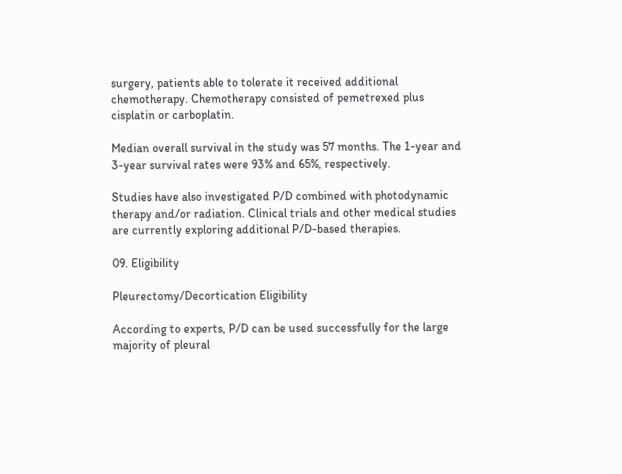surgery, patients able to tolerate it received additional chemotherapy. Chemotherapy consisted of pemetrexed plus cisplatin or carboplatin.

Median overall survival in the study was 57 months. The 1-year and 3-year survival rates were 93% and 65%, respectively.

Studies have also investigated P/D combined with photodynamic therapy and/or radiation. Clinical trials and other medical studies are currently exploring additional P/D-based therapies.

09. Eligibility

Pleurectomy/Decortication Eligibility

According to experts, P/D can be used successfully for the large majority of pleural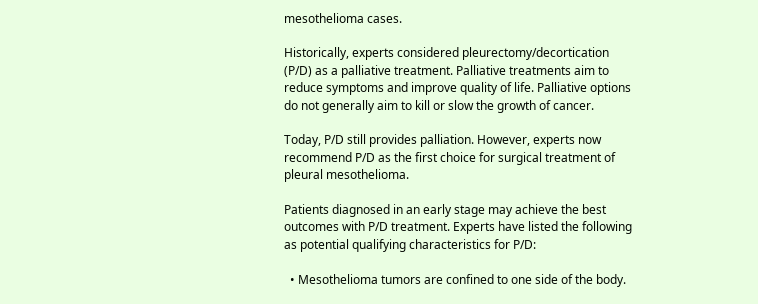mesothelioma cases.

Historically, experts considered pleurectomy/decortication (P/D) as a palliative treatment. Palliative treatments aim to reduce symptoms and improve quality of life. Palliative options do not generally aim to kill or slow the growth of cancer.

Today, P/D still provides palliation. However, experts now recommend P/D as the first choice for surgical treatment of pleural mesothelioma.

Patients diagnosed in an early stage may achieve the best outcomes with P/D treatment. Experts have listed the following as potential qualifying characteristics for P/D:

  • Mesothelioma tumors are confined to one side of the body.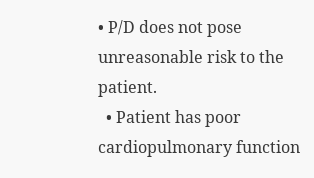• P/D does not pose unreasonable risk to the patient.
  • Patient has poor cardiopulmonary function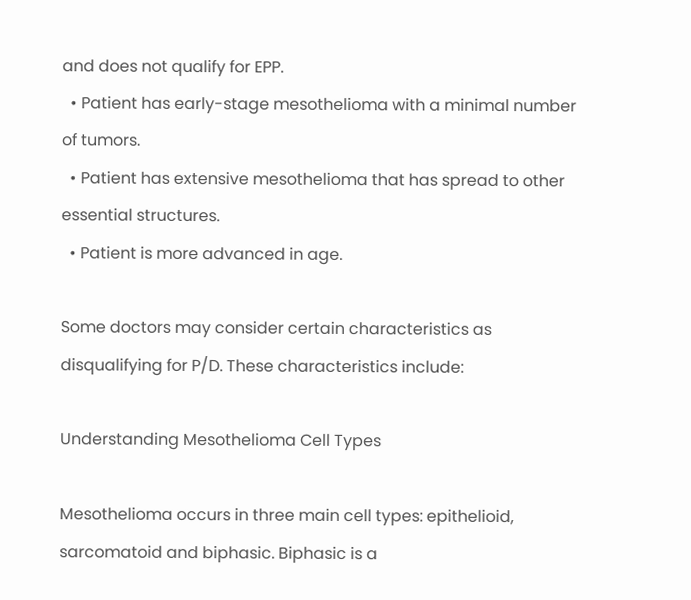and does not qualify for EPP.
  • Patient has early-stage mesothelioma with a minimal number of tumors.
  • Patient has extensive mesothelioma that has spread to other essential structures.
  • Patient is more advanced in age.

Some doctors may consider certain characteristics as disqualifying for P/D. These characteristics include:

Understanding Mesothelioma Cell Types

Mesothelioma occurs in three main cell types: epithelioid, sarcomatoid and biphasic. Biphasic is a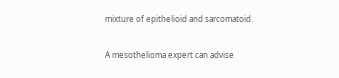mixture of epithelioid and sarcomatoid.

A mesothelioma expert can advise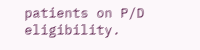patients on P/D eligibility.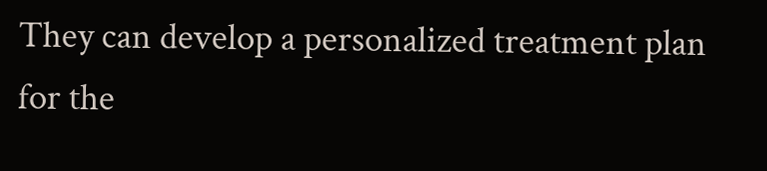They can develop a personalized treatment plan for the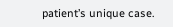patient’s unique case.